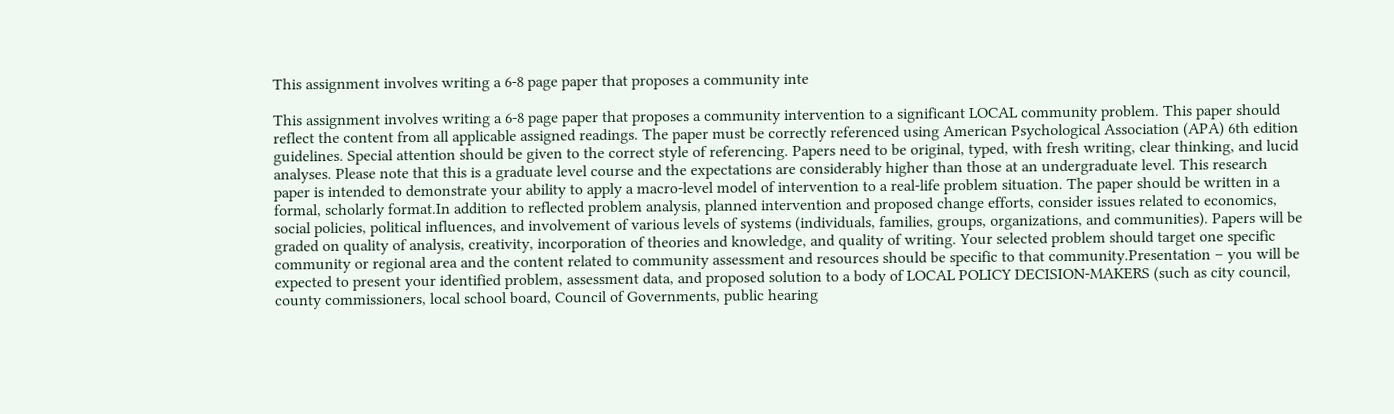This assignment involves writing a 6-8 page paper that proposes a community inte

This assignment involves writing a 6-8 page paper that proposes a community intervention to a significant LOCAL community problem. This paper should reflect the content from all applicable assigned readings. The paper must be correctly referenced using American Psychological Association (APA) 6th edition guidelines. Special attention should be given to the correct style of referencing. Papers need to be original, typed, with fresh writing, clear thinking, and lucid analyses. Please note that this is a graduate level course and the expectations are considerably higher than those at an undergraduate level. This research paper is intended to demonstrate your ability to apply a macro-level model of intervention to a real-life problem situation. The paper should be written in a formal, scholarly format.In addition to reflected problem analysis, planned intervention and proposed change efforts, consider issues related to economics, social policies, political influences, and involvement of various levels of systems (individuals, families, groups, organizations, and communities). Papers will be graded on quality of analysis, creativity, incorporation of theories and knowledge, and quality of writing. Your selected problem should target one specific community or regional area and the content related to community assessment and resources should be specific to that community.Presentation – you will be expected to present your identified problem, assessment data, and proposed solution to a body of LOCAL POLICY DECISION-MAKERS (such as city council, county commissioners, local school board, Council of Governments, public hearing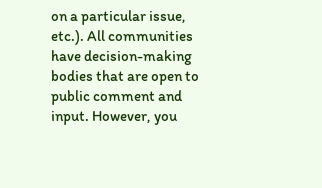on a particular issue, etc.). All communities have decision-making bodies that are open to public comment and input. However, you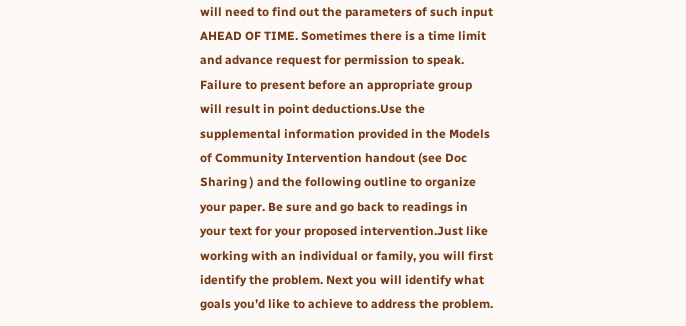will need to find out the parameters of such input AHEAD OF TIME. Sometimes there is a time limit and advance request for permission to speak. Failure to present before an appropriate group will result in point deductions.Use the supplemental information provided in the Models of Community Intervention handout (see Doc Sharing ) and the following outline to organize your paper. Be sure and go back to readings in your text for your proposed intervention.Just like working with an individual or family, you will first identify the problem. Next you will identify what goals you’d like to achieve to address the problem.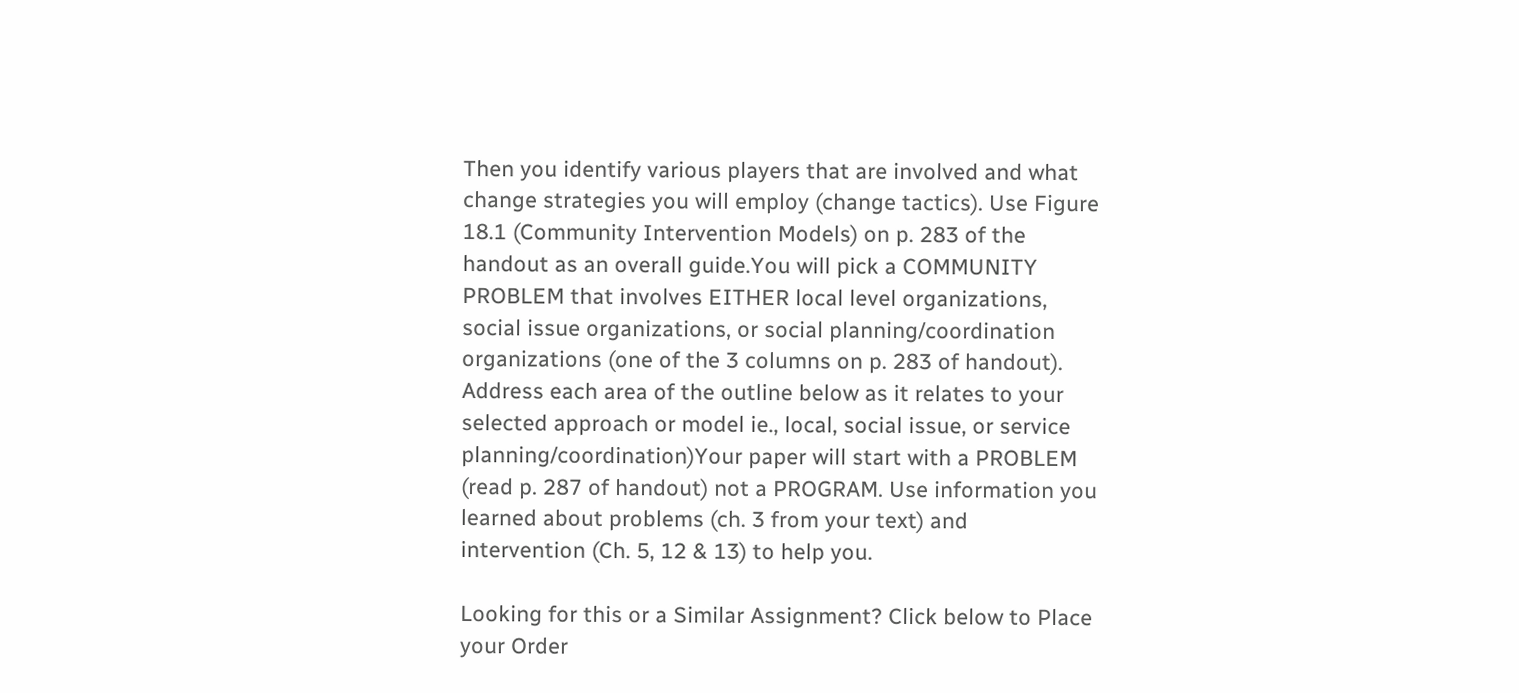Then you identify various players that are involved and what change strategies you will employ (change tactics). Use Figure 18.1 (Community Intervention Models) on p. 283 of the handout as an overall guide.You will pick a COMMUNITY PROBLEM that involves EITHER local level organizations, social issue organizations, or social planning/coordination organizations (one of the 3 columns on p. 283 of handout). Address each area of the outline below as it relates to your selected approach or model ie., local, social issue, or service planning/coordination)Your paper will start with a PROBLEM (read p. 287 of handout) not a PROGRAM. Use information you learned about problems (ch. 3 from your text) and intervention (Ch. 5, 12 & 13) to help you.

Looking for this or a Similar Assignment? Click below to Place your Order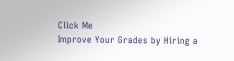Click Me
Improve Your Grades by Hiring a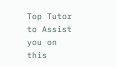Top Tutor to Assist you on this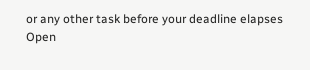or any other task before your deadline elapses
Open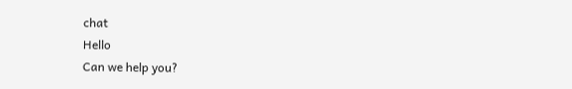chat
Hello
Can we help you?